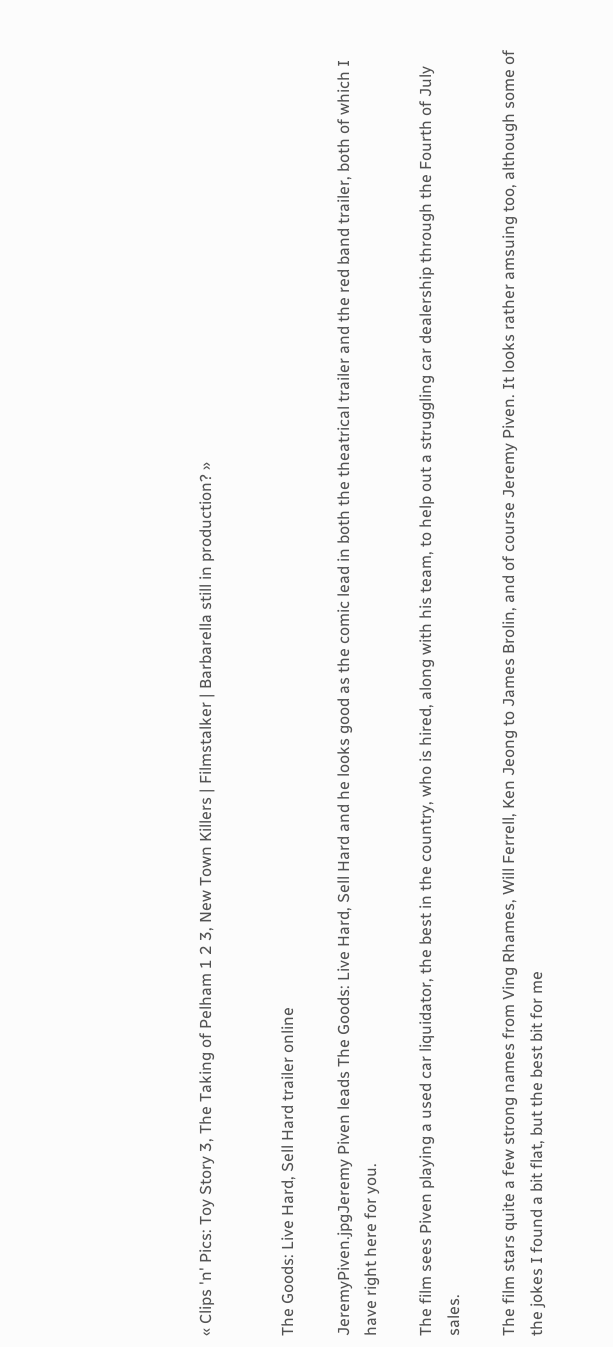« Clips 'n' Pics: Toy Story 3, The Taking of Pelham 1 2 3, New Town Killers | Filmstalker | Barbarella still in production? »


The Goods: Live Hard, Sell Hard trailer online

JeremyPiven.jpgJeremy Piven leads The Goods: Live Hard, Sell Hard and he looks good as the comic lead in both the theatrical trailer and the red band trailer, both of which I have right here for you.

The film sees Piven playing a used car liquidator, the best in the country, who is hired, along with his team, to help out a struggling car dealership through the Fourth of July sales.

The film stars quite a few strong names from Ving Rhames, Will Ferrell, Ken Jeong to James Brolin, and of course Jeremy Piven. It looks rather amsuing too, although some of the jokes I found a bit flat, but the best bit for me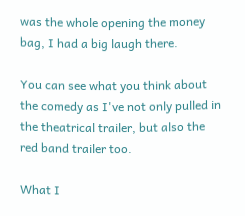was the whole opening the money bag, I had a big laugh there.

You can see what you think about the comedy as I've not only pulled in the theatrical trailer, but also the red band trailer too.

What I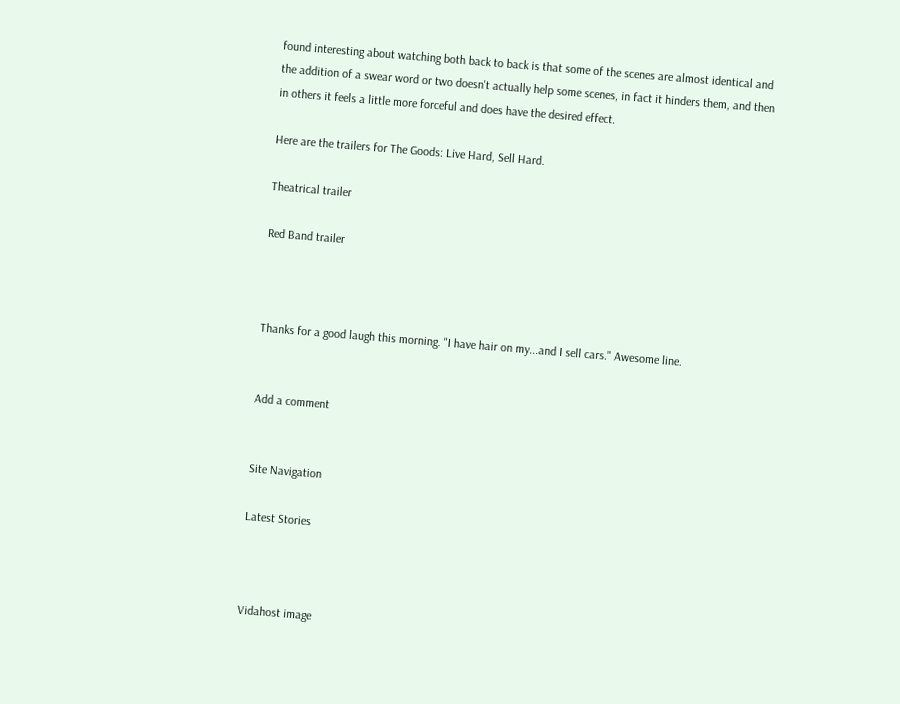found interesting about watching both back to back is that some of the scenes are almost identical and the addition of a swear word or two doesn't actually help some scenes, in fact it hinders them, and then in others it feels a little more forceful and does have the desired effect.

Here are the trailers for The Goods: Live Hard, Sell Hard.

Theatrical trailer

Red Band trailer



Thanks for a good laugh this morning. "I have hair on my...and I sell cars." Awesome line.


Add a comment


Site Navigation

Latest Stories



Vidahost image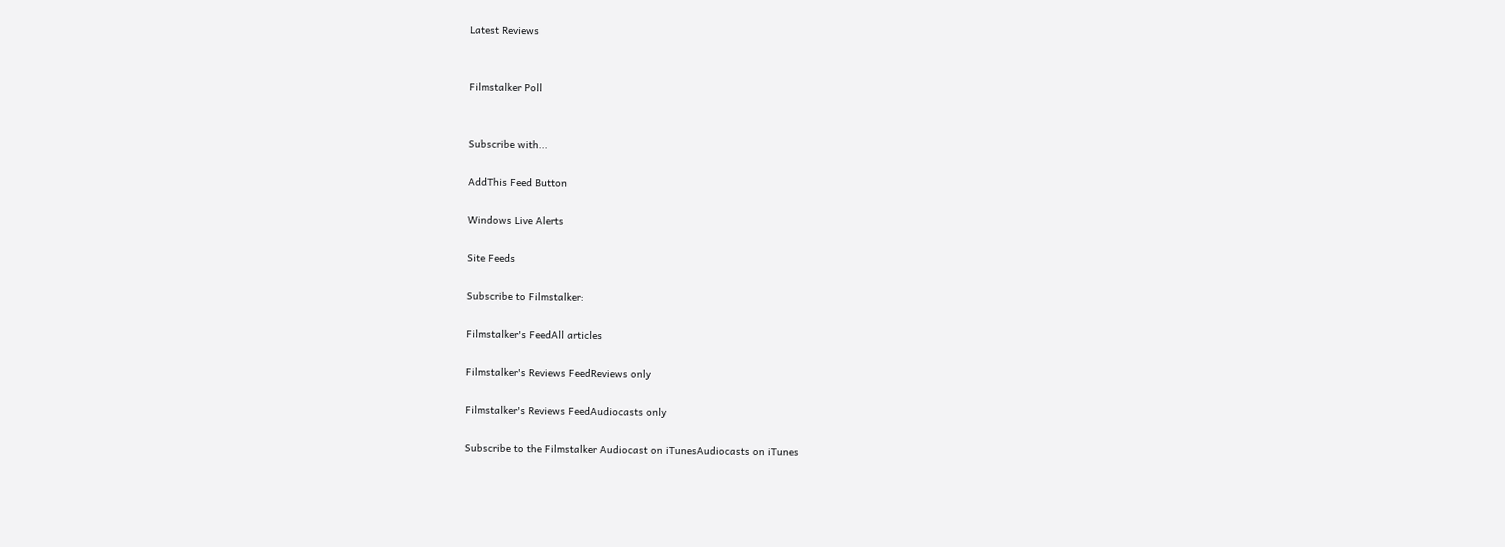Latest Reviews


Filmstalker Poll


Subscribe with...

AddThis Feed Button

Windows Live Alerts

Site Feeds

Subscribe to Filmstalker:

Filmstalker's FeedAll articles

Filmstalker's Reviews FeedReviews only

Filmstalker's Reviews FeedAudiocasts only

Subscribe to the Filmstalker Audiocast on iTunesAudiocasts on iTunes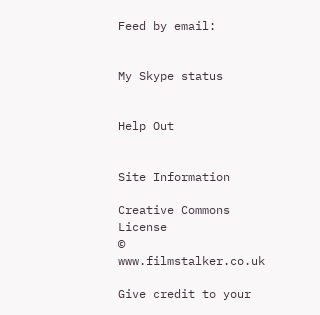Feed by email:


My Skype status


Help Out


Site Information

Creative Commons License
© www.filmstalker.co.uk

Give credit to your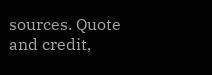sources. Quote and credit,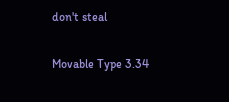don't steal

Movable Type 3.34